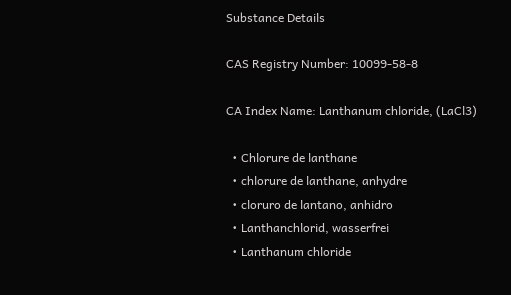Substance Details

CAS Registry Number: 10099-58-8

CA Index Name: Lanthanum chloride, (LaCl3)

  • Chlorure de lanthane
  • chlorure de lanthane, anhydre
  • cloruro de lantano, anhidro
  • Lanthanchlorid, wasserfrei
  • Lanthanum chloride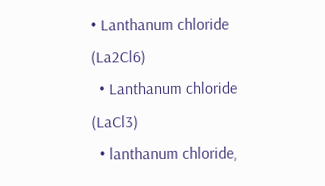• Lanthanum chloride (La2Cl6)
  • Lanthanum chloride (LaCl3)
  • lanthanum chloride,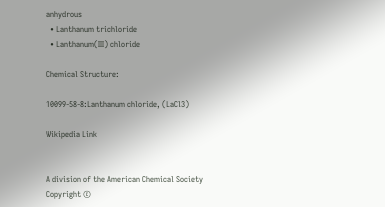anhydrous
  • Lanthanum trichloride
  • Lanthanum(III) chloride

Chemical Structure:

10099-58-8:Lanthanum chloride, (LaCl3)

Wikipedia Link


A division of the American Chemical Society
Copyright ©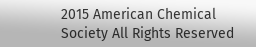2015 American Chemical Society All Rights Reserved